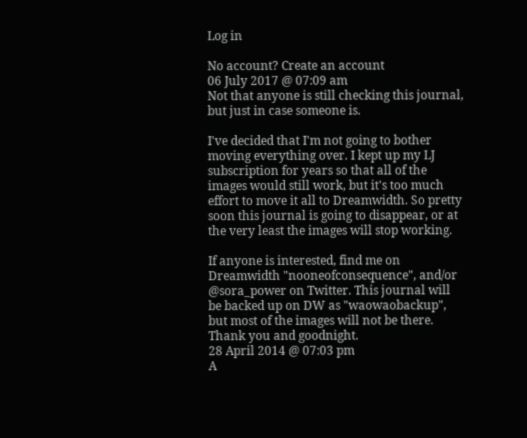Log in

No account? Create an account
06 July 2017 @ 07:09 am
Not that anyone is still checking this journal, but just in case someone is.

I've decided that I'm not going to bother moving everything over. I kept up my LJ subscription for years so that all of the images would still work, but it's too much effort to move it all to Dreamwidth. So pretty soon this journal is going to disappear, or at the very least the images will stop working.

If anyone is interested, find me on Dreamwidth "nooneofconsequence", and/or @sora_power on Twitter. This journal will be backed up on DW as "waowaobackup", but most of the images will not be there. Thank you and goodnight.
28 April 2014 @ 07:03 pm
A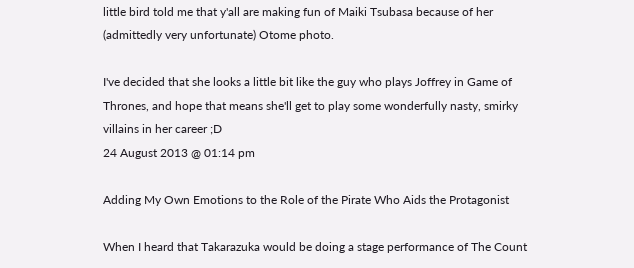little bird told me that y'all are making fun of Maiki Tsubasa because of her (admittedly very unfortunate) Otome photo.

I've decided that she looks a little bit like the guy who plays Joffrey in Game of Thrones, and hope that means she'll get to play some wonderfully nasty, smirky villains in her career ;D
24 August 2013 @ 01:14 pm

Adding My Own Emotions to the Role of the Pirate Who Aids the Protagonist

When I heard that Takarazuka would be doing a stage performance of The Count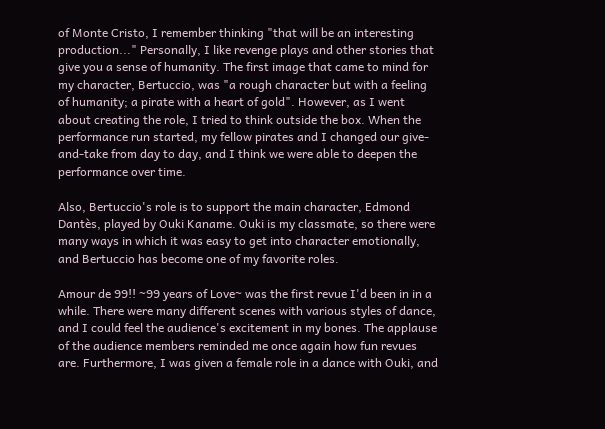of Monte Cristo, I remember thinking "that will be an interesting production..." Personally, I like revenge plays and other stories that give you a sense of humanity. The first image that came to mind for my character, Bertuccio, was "a rough character but with a feeling of humanity; a pirate with a heart of gold". However, as I went about creating the role, I tried to think outside the box. When the performance run started, my fellow pirates and I changed our give-and-take from day to day, and I think we were able to deepen the performance over time.

Also, Bertuccio's role is to support the main character, Edmond Dantès, played by Ouki Kaname. Ouki is my classmate, so there were many ways in which it was easy to get into character emotionally, and Bertuccio has become one of my favorite roles.

Amour de 99!! ~99 years of Love~ was the first revue I'd been in in a while. There were many different scenes with various styles of dance, and I could feel the audience's excitement in my bones. The applause of the audience members reminded me once again how fun revues are. Furthermore, I was given a female role in a dance with Ouki, and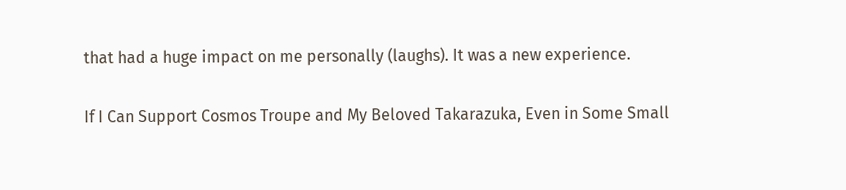that had a huge impact on me personally (laughs). It was a new experience.

If I Can Support Cosmos Troupe and My Beloved Takarazuka, Even in Some Small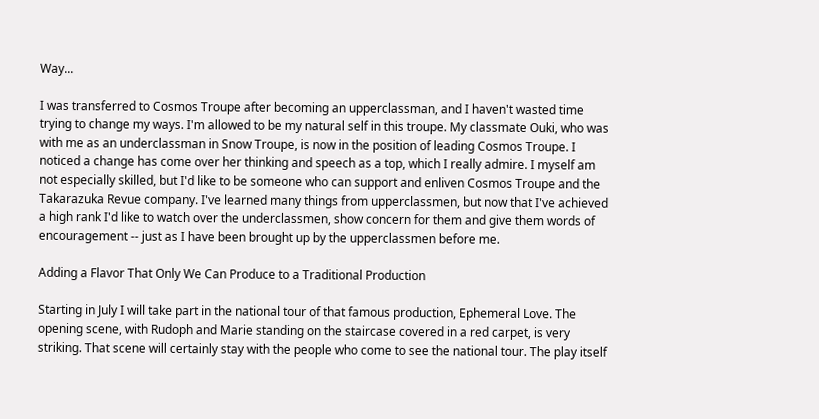Way...

I was transferred to Cosmos Troupe after becoming an upperclassman, and I haven't wasted time trying to change my ways. I'm allowed to be my natural self in this troupe. My classmate Ouki, who was with me as an underclassman in Snow Troupe, is now in the position of leading Cosmos Troupe. I noticed a change has come over her thinking and speech as a top, which I really admire. I myself am not especially skilled, but I'd like to be someone who can support and enliven Cosmos Troupe and the Takarazuka Revue company. I've learned many things from upperclassmen, but now that I've achieved a high rank I'd like to watch over the underclassmen, show concern for them and give them words of encouragement -- just as I have been brought up by the upperclassmen before me.

Adding a Flavor That Only We Can Produce to a Traditional Production

Starting in July I will take part in the national tour of that famous production, Ephemeral Love. The opening scene, with Rudoph and Marie standing on the staircase covered in a red carpet, is very striking. That scene will certainly stay with the people who come to see the national tour. The play itself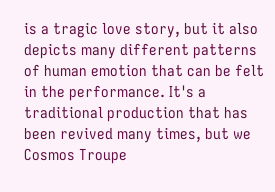is a tragic love story, but it also depicts many different patterns of human emotion that can be felt in the performance. It's a traditional production that has been revived many times, but we Cosmos Troupe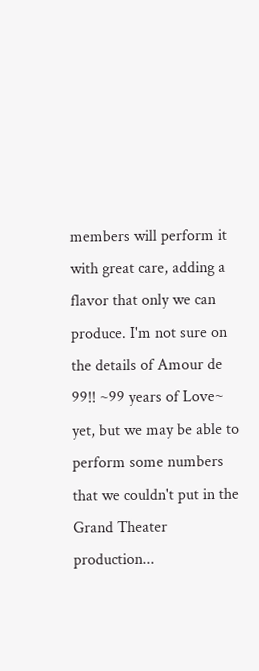members will perform it with great care, adding a flavor that only we can produce. I'm not sure on the details of Amour de 99!! ~99 years of Love~ yet, but we may be able to perform some numbers that we couldn't put in the Grand Theater production...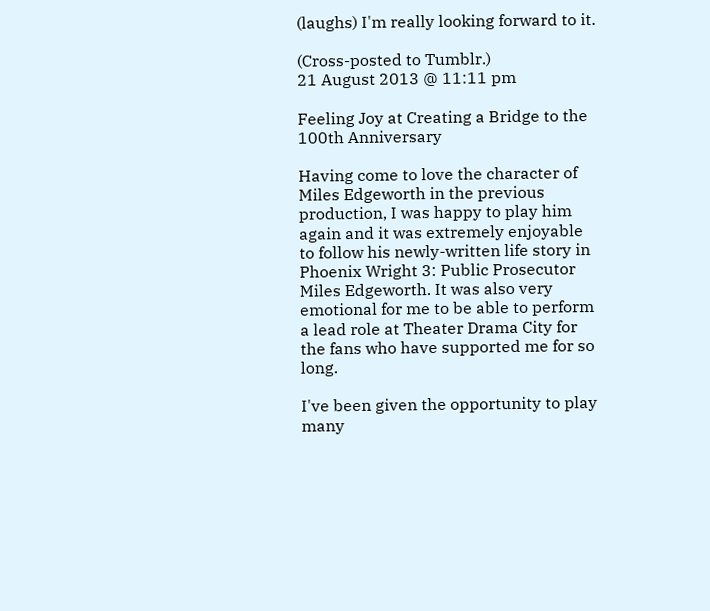(laughs) I'm really looking forward to it.

(Cross-posted to Tumblr.)
21 August 2013 @ 11:11 pm

Feeling Joy at Creating a Bridge to the 100th Anniversary

Having come to love the character of Miles Edgeworth in the previous production, I was happy to play him again and it was extremely enjoyable to follow his newly-written life story in Phoenix Wright 3: Public Prosecutor Miles Edgeworth. It was also very emotional for me to be able to perform a lead role at Theater Drama City for the fans who have supported me for so long.

I've been given the opportunity to play many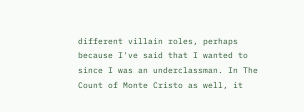different villain roles, perhaps because I've said that I wanted to since I was an underclassman. In The Count of Monte Cristo as well, it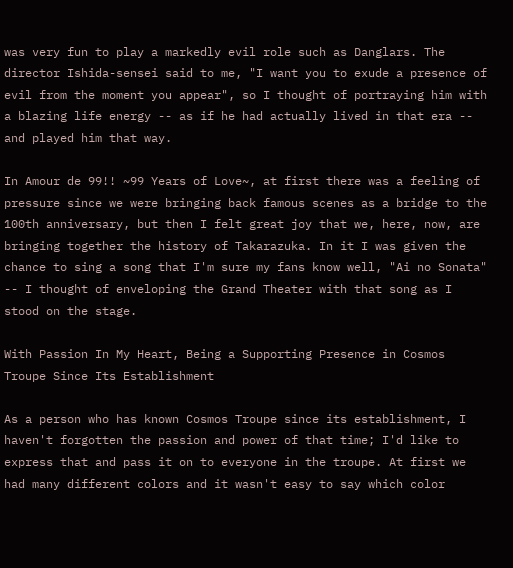was very fun to play a markedly evil role such as Danglars. The director Ishida-sensei said to me, "I want you to exude a presence of evil from the moment you appear", so I thought of portraying him with a blazing life energy -- as if he had actually lived in that era -- and played him that way.

In Amour de 99!! ~99 Years of Love~, at first there was a feeling of pressure since we were bringing back famous scenes as a bridge to the 100th anniversary, but then I felt great joy that we, here, now, are bringing together the history of Takarazuka. In it I was given the chance to sing a song that I'm sure my fans know well, "Ai no Sonata" -- I thought of enveloping the Grand Theater with that song as I stood on the stage.

With Passion In My Heart, Being a Supporting Presence in Cosmos Troupe Since Its Establishment

As a person who has known Cosmos Troupe since its establishment, I haven't forgotten the passion and power of that time; I'd like to express that and pass it on to everyone in the troupe. At first we had many different colors and it wasn't easy to say which color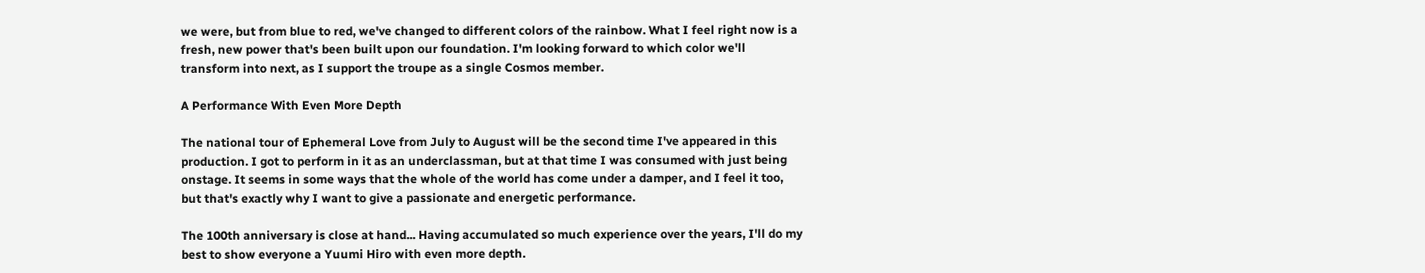we were, but from blue to red, we've changed to different colors of the rainbow. What I feel right now is a fresh, new power that's been built upon our foundation. I'm looking forward to which color we'll transform into next, as I support the troupe as a single Cosmos member.

A Performance With Even More Depth

The national tour of Ephemeral Love from July to August will be the second time I've appeared in this production. I got to perform in it as an underclassman, but at that time I was consumed with just being onstage. It seems in some ways that the whole of the world has come under a damper, and I feel it too, but that's exactly why I want to give a passionate and energetic performance.

The 100th anniversary is close at hand... Having accumulated so much experience over the years, I'll do my best to show everyone a Yuumi Hiro with even more depth.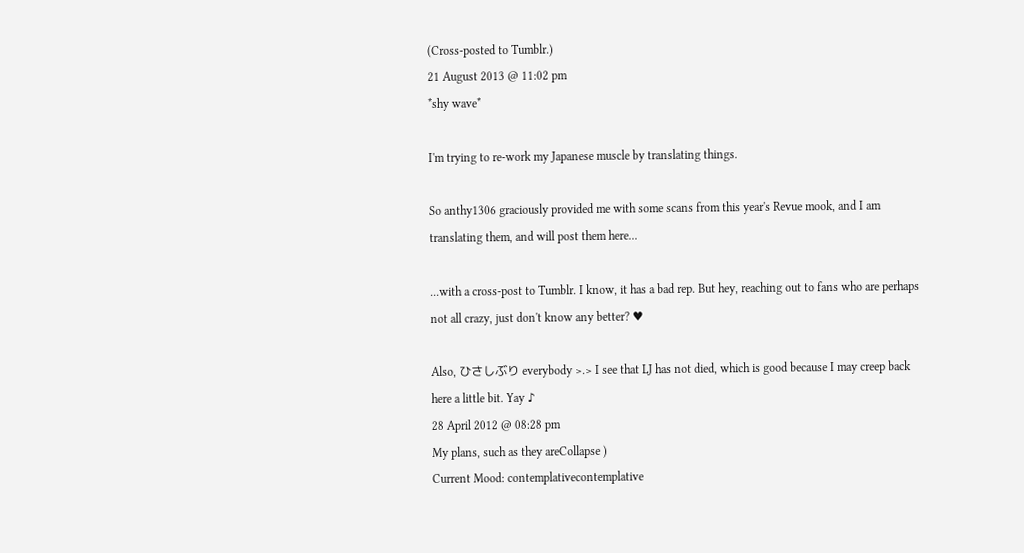(Cross-posted to Tumblr.)
21 August 2013 @ 11:02 pm
*shy wave*

I'm trying to re-work my Japanese muscle by translating things.

So anthy1306 graciously provided me with some scans from this year's Revue mook, and I am translating them, and will post them here...

...with a cross-post to Tumblr. I know, it has a bad rep. But hey, reaching out to fans who are perhaps not all crazy, just don't know any better? ♥

Also, ひさしぶり everybody >.> I see that LJ has not died, which is good because I may creep back here a little bit. Yay ♪
28 April 2012 @ 08:28 pm
My plans, such as they areCollapse )
Current Mood: contemplativecontemplative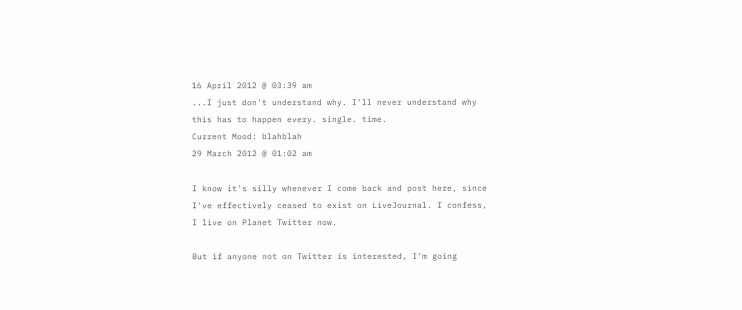16 April 2012 @ 03:39 am
...I just don't understand why. I'll never understand why this has to happen every. single. time.
Current Mood: blahblah
29 March 2012 @ 01:02 am

I know it's silly whenever I come back and post here, since I've effectively ceased to exist on LiveJournal. I confess, I live on Planet Twitter now.

But if anyone not on Twitter is interested, I'm going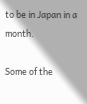to be in Japan in a month.

Some of the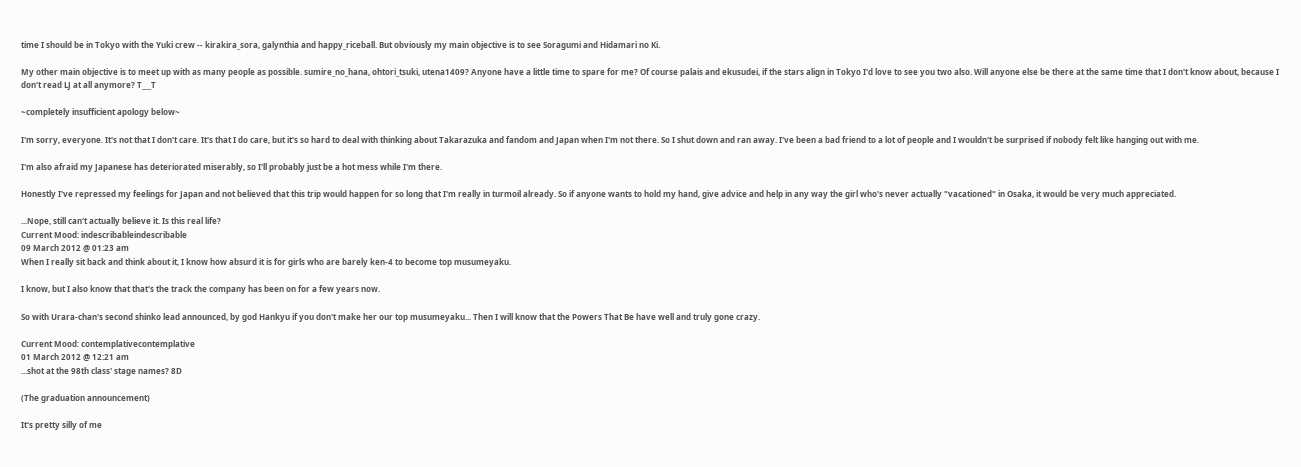time I should be in Tokyo with the Yuki crew -- kirakira_sora, galynthia and happy_riceball. But obviously my main objective is to see Soragumi and Hidamari no Ki.

My other main objective is to meet up with as many people as possible. sumire_no_hana, ohtori_tsuki, utena1409? Anyone have a little time to spare for me? Of course palais and ekusudei, if the stars align in Tokyo I'd love to see you two also. Will anyone else be there at the same time that I don't know about, because I don't read LJ at all anymore? T___T

~completely insufficient apology below~

I'm sorry, everyone. It's not that I don't care. It's that I do care, but it's so hard to deal with thinking about Takarazuka and fandom and Japan when I'm not there. So I shut down and ran away. I've been a bad friend to a lot of people and I wouldn't be surprised if nobody felt like hanging out with me.

I'm also afraid my Japanese has deteriorated miserably, so I'll probably just be a hot mess while I'm there.

Honestly I've repressed my feelings for Japan and not believed that this trip would happen for so long that I'm really in turmoil already. So if anyone wants to hold my hand, give advice and help in any way the girl who's never actually "vacationed" in Osaka, it would be very much appreciated.

...Nope, still can't actually believe it. Is this real life?
Current Mood: indescribableindescribable
09 March 2012 @ 01:23 am
When I really sit back and think about it, I know how absurd it is for girls who are barely ken-4 to become top musumeyaku.

I know, but I also know that that's the track the company has been on for a few years now.

So with Urara-chan's second shinko lead announced, by god Hankyu if you don't make her our top musumeyaku... Then I will know that the Powers That Be have well and truly gone crazy.

Current Mood: contemplativecontemplative
01 March 2012 @ 12:21 am
...shot at the 98th class' stage names? 8D

(The graduation announcement)

It's pretty silly of me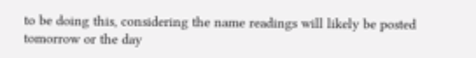to be doing this, considering the name readings will likely be posted tomorrow or the day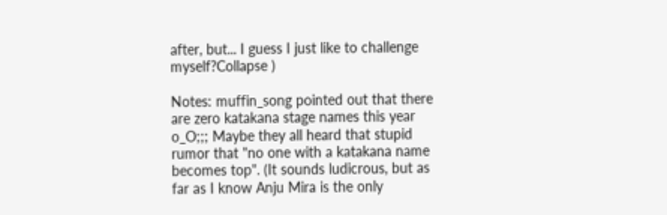after, but... I guess I just like to challenge myself?Collapse )

Notes: muffin_song pointed out that there are zero katakana stage names this year o_O;;; Maybe they all heard that stupid rumor that "no one with a katakana name becomes top". (It sounds ludicrous, but as far as I know Anju Mira is the only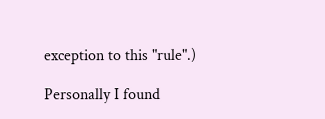exception to this "rule".)

Personally I found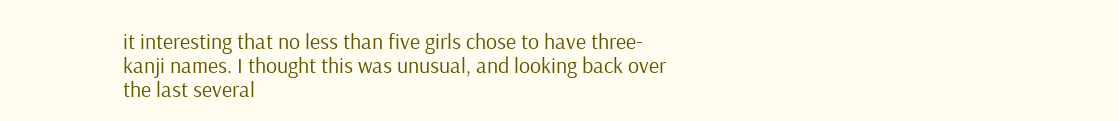it interesting that no less than five girls chose to have three-kanji names. I thought this was unusual, and looking back over the last several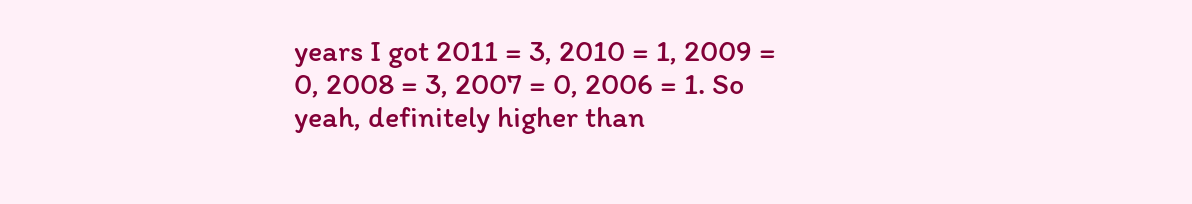years I got 2011 = 3, 2010 = 1, 2009 = 0, 2008 = 3, 2007 = 0, 2006 = 1. So yeah, definitely higher than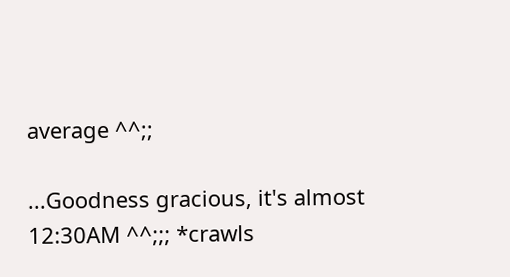average ^^;;

...Goodness gracious, it's almost 12:30AM ^^;;; *crawls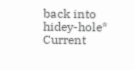back into hidey-hole*
Current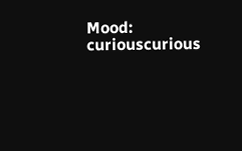Mood: curiouscurious